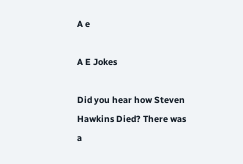A e

A E Jokes

Did you hear how Steven Hawkins Died? There was a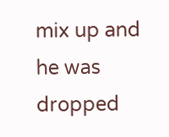mix up and he was dropped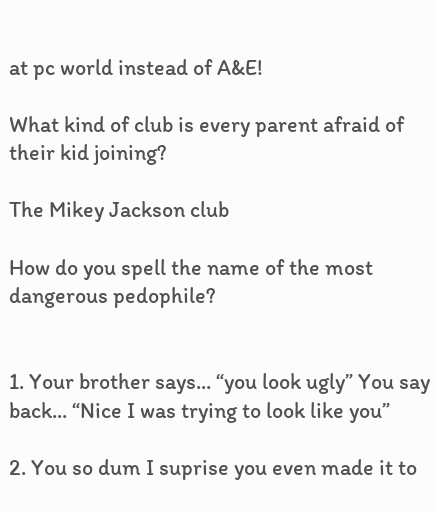at pc world instead of A&E!

What kind of club is every parent afraid of their kid joining?

The Mikey Jackson club

How do you spell the name of the most dangerous pedophile?


1. Your brother says... “you look ugly” You say back... “Nice I was trying to look like you”

2. You so dum I suprise you even made it to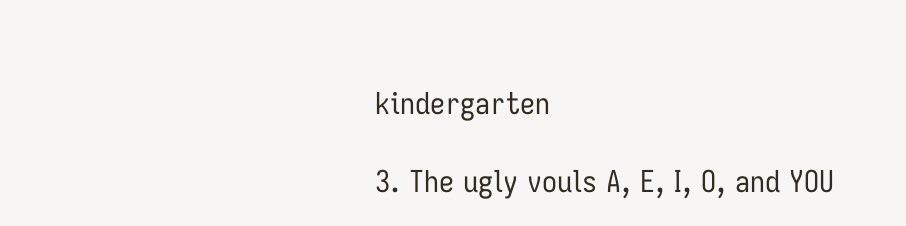kindergarten

3. The ugly vouls A, E, I, O, and YOU